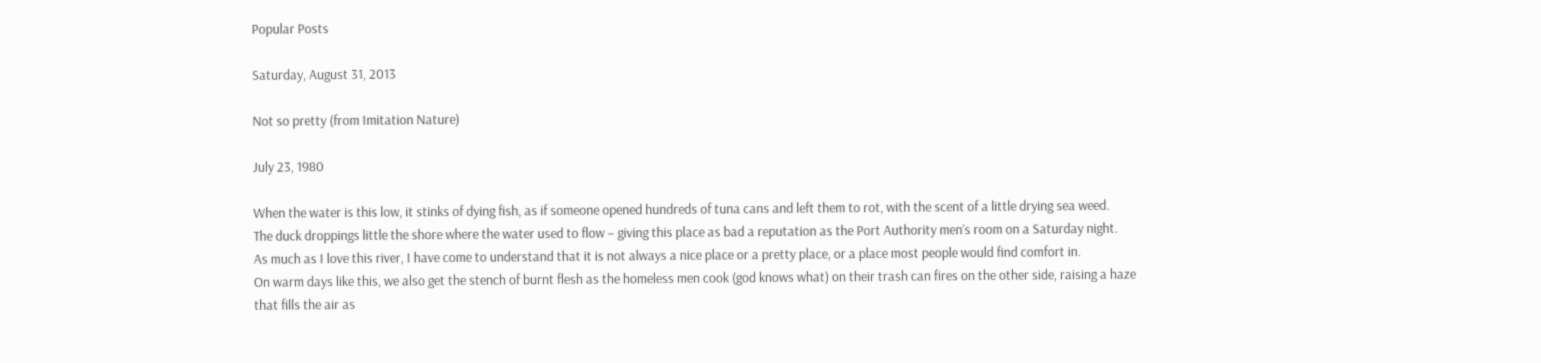Popular Posts

Saturday, August 31, 2013

Not so pretty (from Imitation Nature)

July 23, 1980

When the water is this low, it stinks of dying fish, as if someone opened hundreds of tuna cans and left them to rot, with the scent of a little drying sea weed.
The duck droppings little the shore where the water used to flow – giving this place as bad a reputation as the Port Authority men’s room on a Saturday night.
As much as I love this river, I have come to understand that it is not always a nice place or a pretty place, or a place most people would find comfort in.
On warm days like this, we also get the stench of burnt flesh as the homeless men cook (god knows what) on their trash can fires on the other side, raising a haze that fills the air as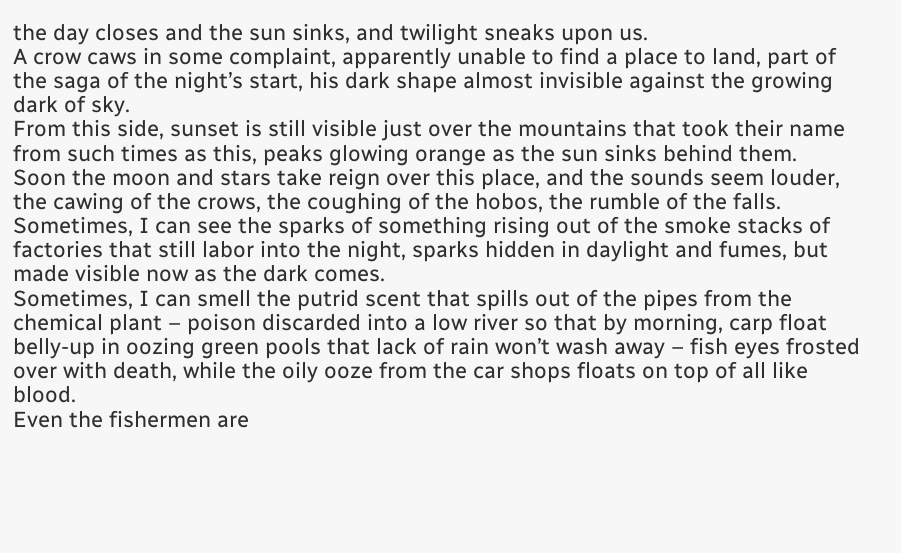the day closes and the sun sinks, and twilight sneaks upon us.
A crow caws in some complaint, apparently unable to find a place to land, part of the saga of the night’s start, his dark shape almost invisible against the growing dark of sky.
From this side, sunset is still visible just over the mountains that took their name from such times as this, peaks glowing orange as the sun sinks behind them.
Soon the moon and stars take reign over this place, and the sounds seem louder, the cawing of the crows, the coughing of the hobos, the rumble of the falls.
Sometimes, I can see the sparks of something rising out of the smoke stacks of factories that still labor into the night, sparks hidden in daylight and fumes, but made visible now as the dark comes.
Sometimes, I can smell the putrid scent that spills out of the pipes from the chemical plant – poison discarded into a low river so that by morning, carp float belly-up in oozing green pools that lack of rain won’t wash away – fish eyes frosted over with death, while the oily ooze from the car shops floats on top of all like blood.
Even the fishermen are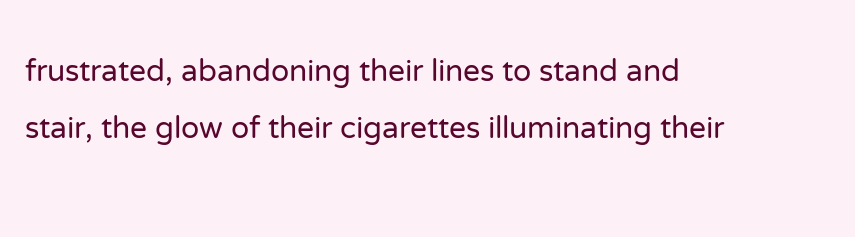frustrated, abandoning their lines to stand and stair, the glow of their cigarettes illuminating their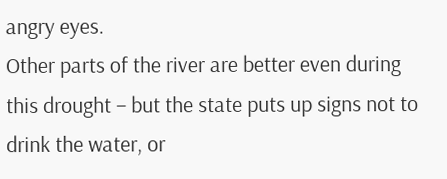angry eyes.
Other parts of the river are better even during this drought – but the state puts up signs not to drink the water, or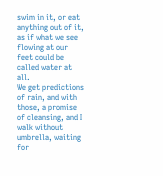swim in it, or eat anything out of it, as if what we see flowing at our feet could be called water at all.
We get predictions of rain, and with those, a promise of cleansing, and I walk without umbrella, waiting for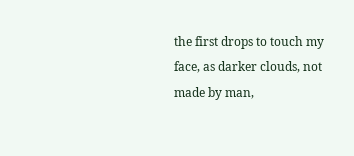the first drops to touch my face, as darker clouds, not made by man,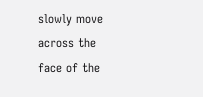slowly move across the face of the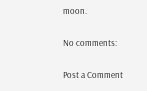moon.

No comments:

Post a Comment